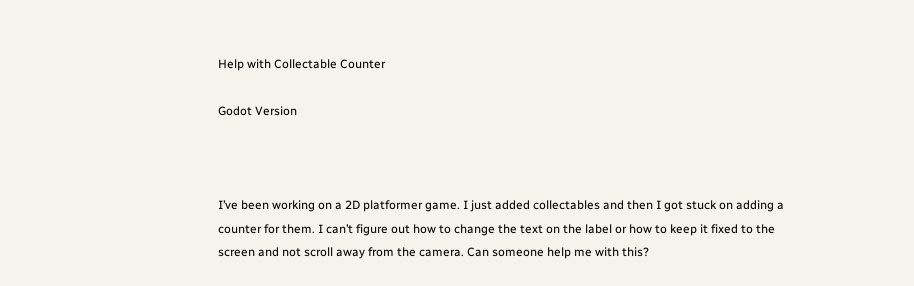Help with Collectable Counter

Godot Version



I’ve been working on a 2D platformer game. I just added collectables and then I got stuck on adding a counter for them. I can’t figure out how to change the text on the label or how to keep it fixed to the screen and not scroll away from the camera. Can someone help me with this?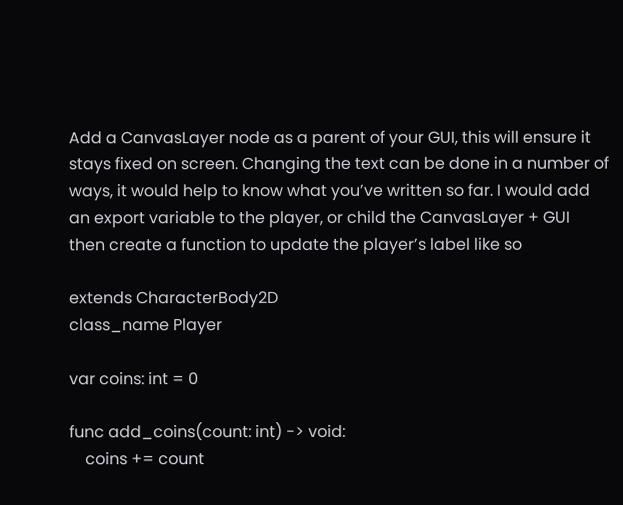Add a CanvasLayer node as a parent of your GUI, this will ensure it stays fixed on screen. Changing the text can be done in a number of ways, it would help to know what you’ve written so far. I would add an export variable to the player, or child the CanvasLayer + GUI then create a function to update the player’s label like so

extends CharacterBody2D
class_name Player

var coins: int = 0

func add_coins(count: int) -> void:
    coins += count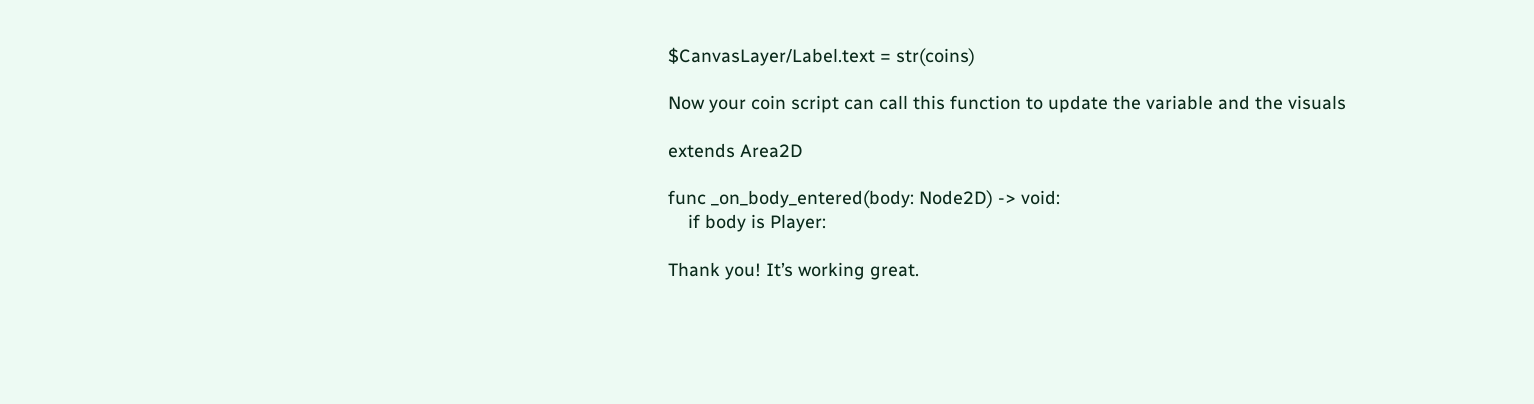$CanvasLayer/Label.text = str(coins)

Now your coin script can call this function to update the variable and the visuals

extends Area2D

func _on_body_entered(body: Node2D) -> void:
    if body is Player:

Thank you! It’s working great.